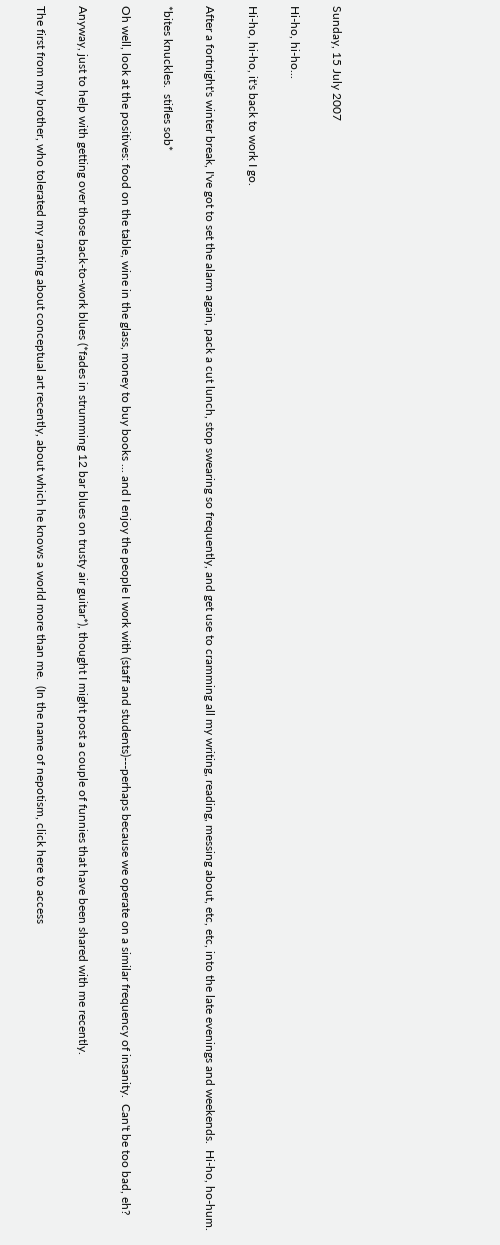Sunday, 15 July 2007

Hi-ho, hi-ho...

Hi-ho, hi-ho, it's back to work I go.

After a fortnight's winter break, I've got to set the alarm again, pack a cut lunch, stop swearing so frequently, and get use to cramming all my writing, reading, messing about, etc, etc, into the late evenings and weekends.  Hi-ho, ho-hum.

*bites knuckles.  stifles sob*

Oh well, look at the positives: food on the table, wine in the glass, money to buy books ... and I enjoy the people I work with (staff and students)---perhaps because we operate on a similar frequency of insanity.  Can't be too bad, eh?

Anyway, just to help with getting over those back-to-work blues (*fades in strumming 12 bar blues on trusty air guitar*), thought I might post a couple of funnies that have been shared with me recently.

The first from my brother, who tolerated my ranting about conceptual art recently, about which he knows a world more than me.  (In the name of nepotism, click here to access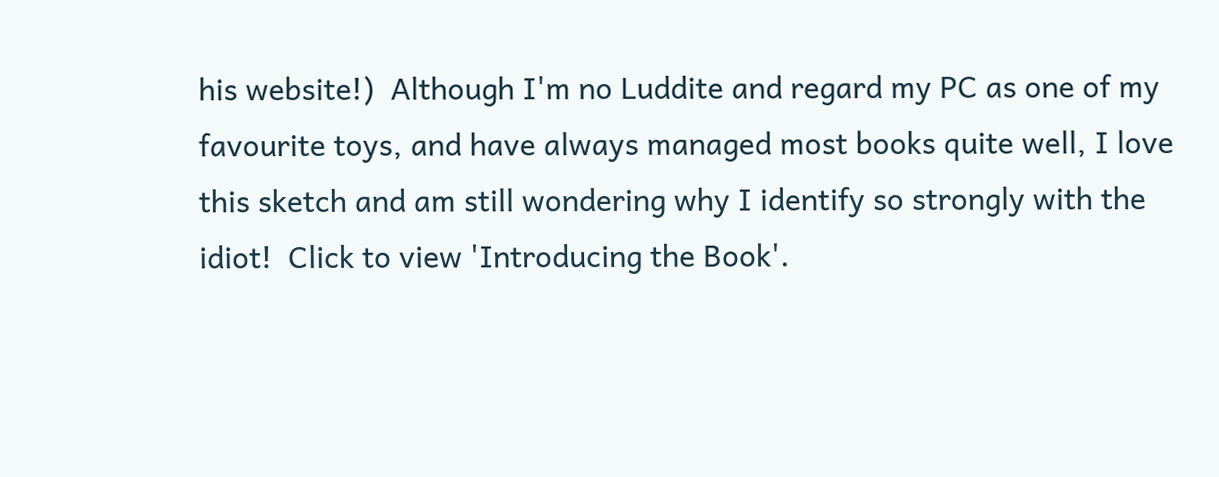his website!)  Although I'm no Luddite and regard my PC as one of my favourite toys, and have always managed most books quite well, I love this sketch and am still wondering why I identify so strongly with the idiot!  Click to view 'Introducing the Book'.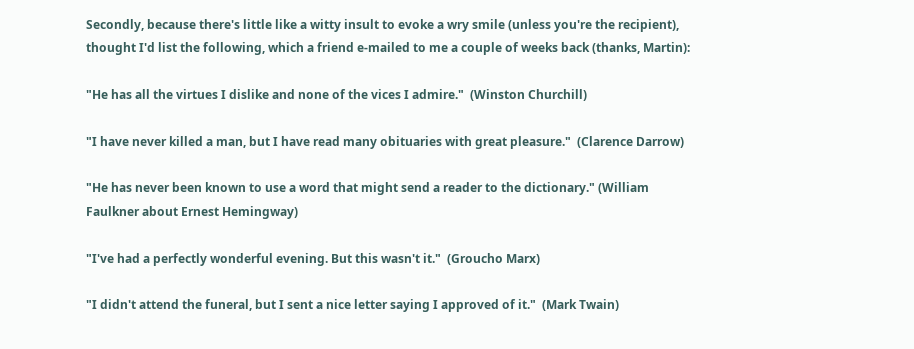Secondly, because there's little like a witty insult to evoke a wry smile (unless you're the recipient), thought I'd list the following, which a friend e-mailed to me a couple of weeks back (thanks, Martin):

"He has all the virtues I dislike and none of the vices I admire."  (Winston Churchill)

"I have never killed a man, but I have read many obituaries with great pleasure."  (Clarence Darrow)

"He has never been known to use a word that might send a reader to the dictionary." (William Faulkner about Ernest Hemingway)

"I've had a perfectly wonderful evening. But this wasn't it."  (Groucho Marx)

"I didn't attend the funeral, but I sent a nice letter saying I approved of it."  (Mark Twain)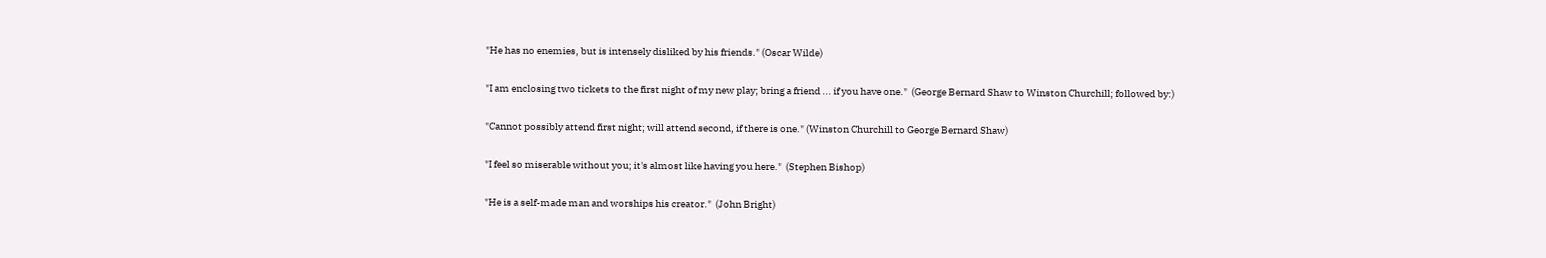"He has no enemies, but is intensely disliked by his friends." (Oscar Wilde)

"I am enclosing two tickets to the first night of my new play; bring a friend ... if you have one."  (George Bernard Shaw to Winston Churchill; followed by:)

"Cannot possibly attend first night; will attend second, if there is one." (Winston Churchill to George Bernard Shaw)

"I feel so miserable without you; it's almost like having you here."  (Stephen Bishop)

"He is a self-made man and worships his creator."  (John Bright)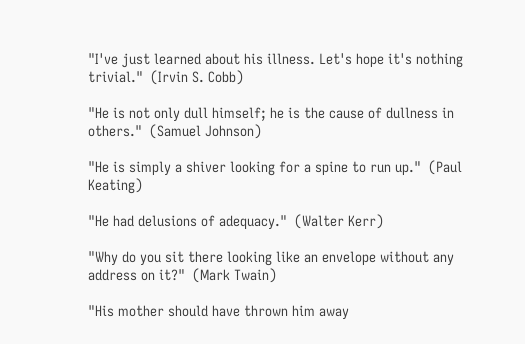"I've just learned about his illness. Let's hope it's nothing trivial."  (Irvin S. Cobb)

"He is not only dull himself; he is the cause of dullness in others."  (Samuel Johnson)

"He is simply a shiver looking for a spine to run up."  (Paul Keating)

"He had delusions of adequacy."  (Walter Kerr)

"Why do you sit there looking like an envelope without any address on it?"  (Mark Twain)

"His mother should have thrown him away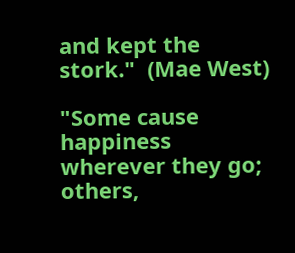and kept the stork."  (Mae West)

"Some cause happiness wherever they go; others,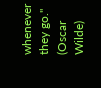whenever they go."  (Oscar Wilde)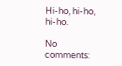Hi-ho, hi-ho, hi-ho.

No comments: